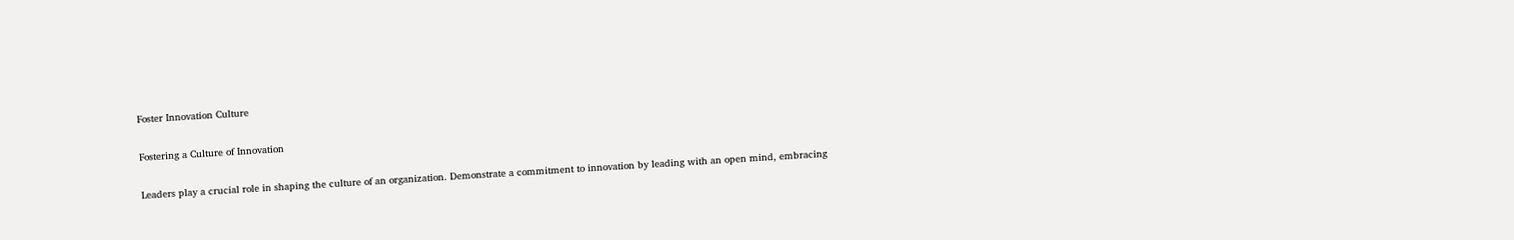Foster Innovation Culture

Fostering a Culture of Innovation

Leaders play a crucial role in shaping the culture of an organization. Demonstrate a commitment to innovation by leading with an open mind, embracing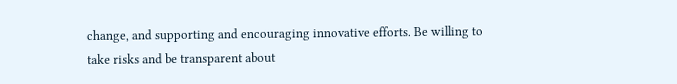change, and supporting and encouraging innovative efforts. Be willing to take risks and be transparent about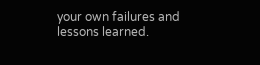your own failures and lessons learned.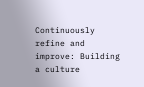Continuously refine and improve: Building a culture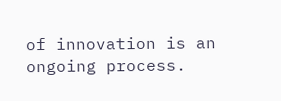of innovation is an ongoing process.